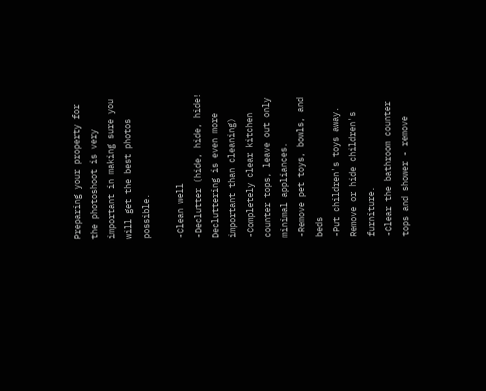Preparing your property for the photoshoot is very important in making sure you will get the best photos possible.

-Clean well
-Declutter (hide, hide, hide! Decluttering is even more important than cleaning)
-Completely clear kitchen counter tops, leave out only minimal appliances.
-Remove pet toys, bowls, and beds
-Put children's toys away. Remove or hide children's furniture.
-Clear the bathroom counter tops and shower - remove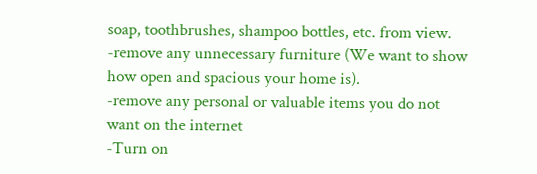soap, toothbrushes, shampoo bottles, etc. from view.
-remove any unnecessary furniture (We want to show how open and spacious your home is).
-remove any personal or valuable items you do not want on the internet
-Turn on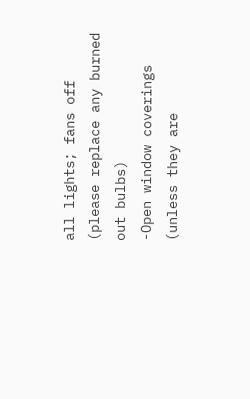all lights; fans off (please replace any burned out bulbs)
-Open window coverings (unless they are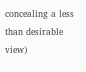concealing a less than desirable view)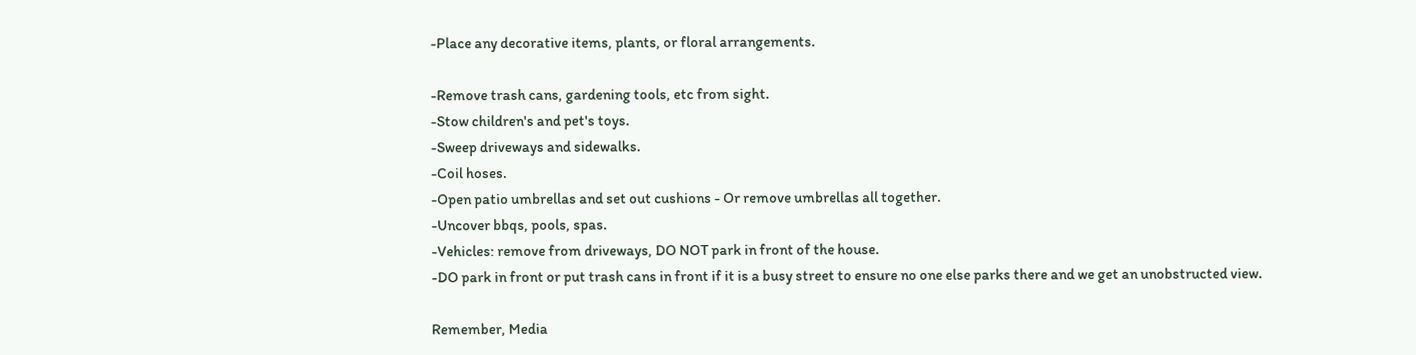-Place any decorative items, plants, or floral arrangements.

-Remove trash cans, gardening tools, etc from sight.
-Stow children's and pet's toys.
-Sweep driveways and sidewalks.
-Coil hoses.
-Open patio umbrellas and set out cushions - Or remove umbrellas all together.
-Uncover bbqs, pools, spas.
-Vehicles: remove from driveways, DO NOT park in front of the house.
-DO park in front or put trash cans in front if it is a busy street to ensure no one else parks there and we get an unobstructed view.

Remember, Media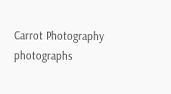Carrot Photography photographs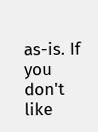as-is. If you don't like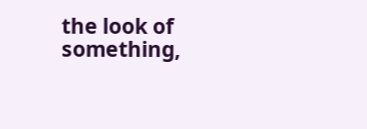the look of something,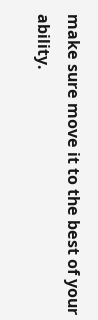make sure move it to the best of your ability.